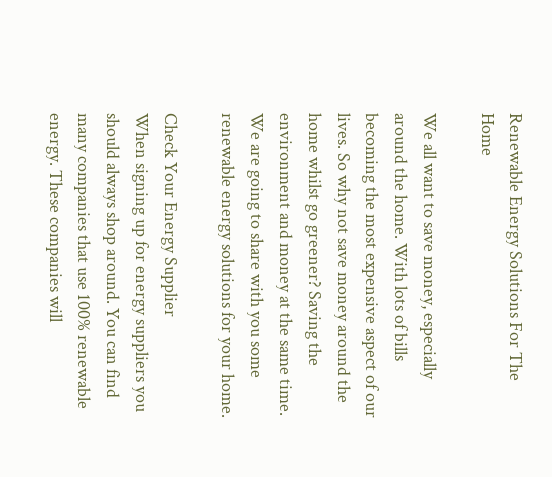Renewable Energy Solutions For The Home

We all want to save money, especially around the home. With lots of bills becoming the most expensive aspect of our lives. So why not save money around the home whilst go greener? Saving the environment and money at the same time. We are going to share with you some renewable energy solutions for your home.

Check Your Energy Supplier
When signing up for energy suppliers you should always shop around. You can find many companies that use 100% renewable energy. These companies will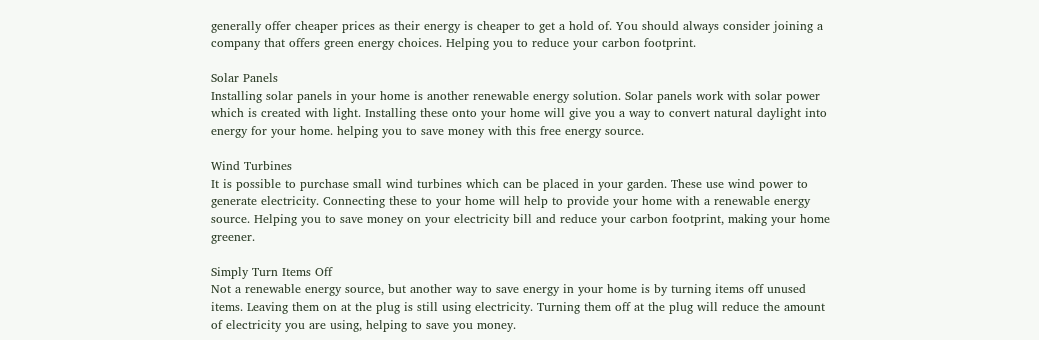generally offer cheaper prices as their energy is cheaper to get a hold of. You should always consider joining a company that offers green energy choices. Helping you to reduce your carbon footprint.

Solar Panels
Installing solar panels in your home is another renewable energy solution. Solar panels work with solar power which is created with light. Installing these onto your home will give you a way to convert natural daylight into energy for your home. helping you to save money with this free energy source.

Wind Turbines
It is possible to purchase small wind turbines which can be placed in your garden. These use wind power to generate electricity. Connecting these to your home will help to provide your home with a renewable energy source. Helping you to save money on your electricity bill and reduce your carbon footprint, making your home greener.

Simply Turn Items Off
Not a renewable energy source, but another way to save energy in your home is by turning items off unused items. Leaving them on at the plug is still using electricity. Turning them off at the plug will reduce the amount of electricity you are using, helping to save you money.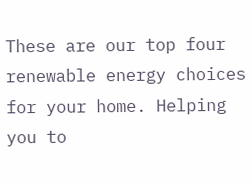These are our top four renewable energy choices for your home. Helping you to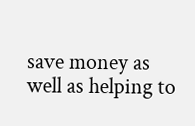save money as well as helping to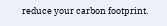reduce your carbon footprint.